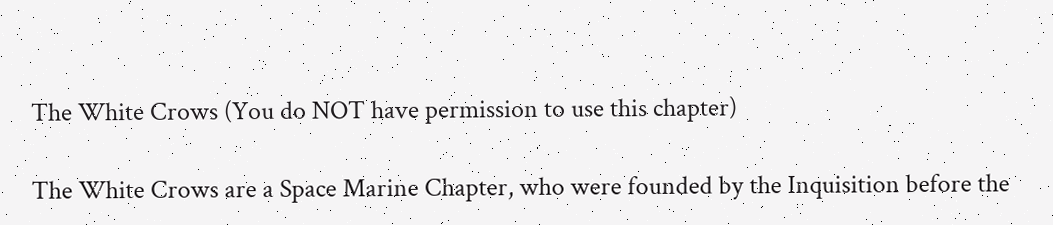The White Crows (You do NOT have permission to use this chapter)

The White Crows are a Space Marine Chapter, who were founded by the Inquisition before the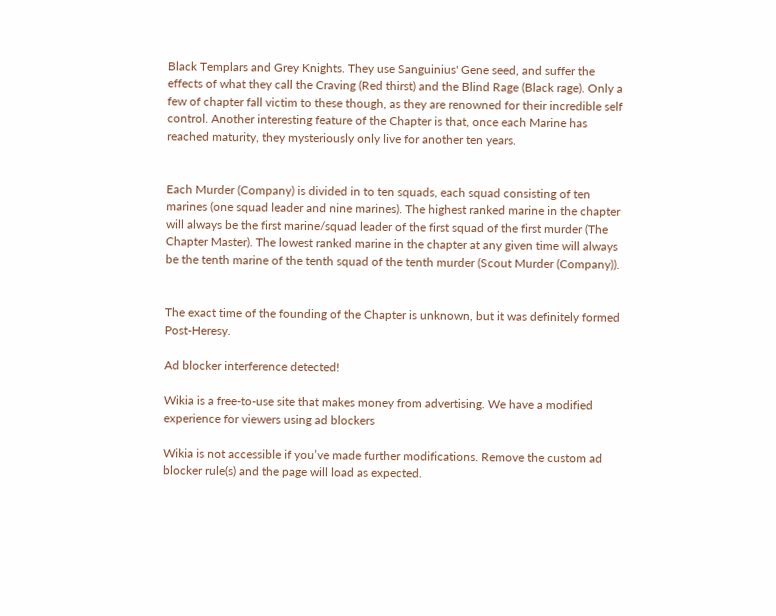Black Templars and Grey Knights. They use Sanguinius' Gene seed, and suffer the effects of what they call the Craving (Red thirst) and the Blind Rage (Black rage). Only a few of chapter fall victim to these though, as they are renowned for their incredible self control. Another interesting feature of the Chapter is that, once each Marine has reached maturity, they mysteriously only live for another ten years.


Each Murder (Company) is divided in to ten squads, each squad consisting of ten marines (one squad leader and nine marines). The highest ranked marine in the chapter will always be the first marine/squad leader of the first squad of the first murder (The Chapter Master). The lowest ranked marine in the chapter at any given time will always be the tenth marine of the tenth squad of the tenth murder (Scout Murder (Company)).


The exact time of the founding of the Chapter is unknown, but it was definitely formed Post-Heresy.

Ad blocker interference detected!

Wikia is a free-to-use site that makes money from advertising. We have a modified experience for viewers using ad blockers

Wikia is not accessible if you’ve made further modifications. Remove the custom ad blocker rule(s) and the page will load as expected.